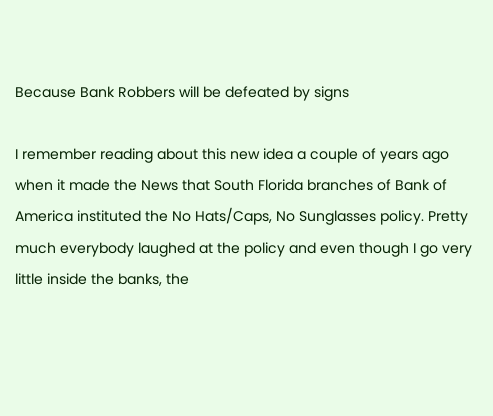Because Bank Robbers will be defeated by signs

I remember reading about this new idea a couple of years ago when it made the News that South Florida branches of Bank of America instituted the No Hats/Caps, No Sunglasses policy. Pretty much everybody laughed at the policy and even though I go very little inside the banks, the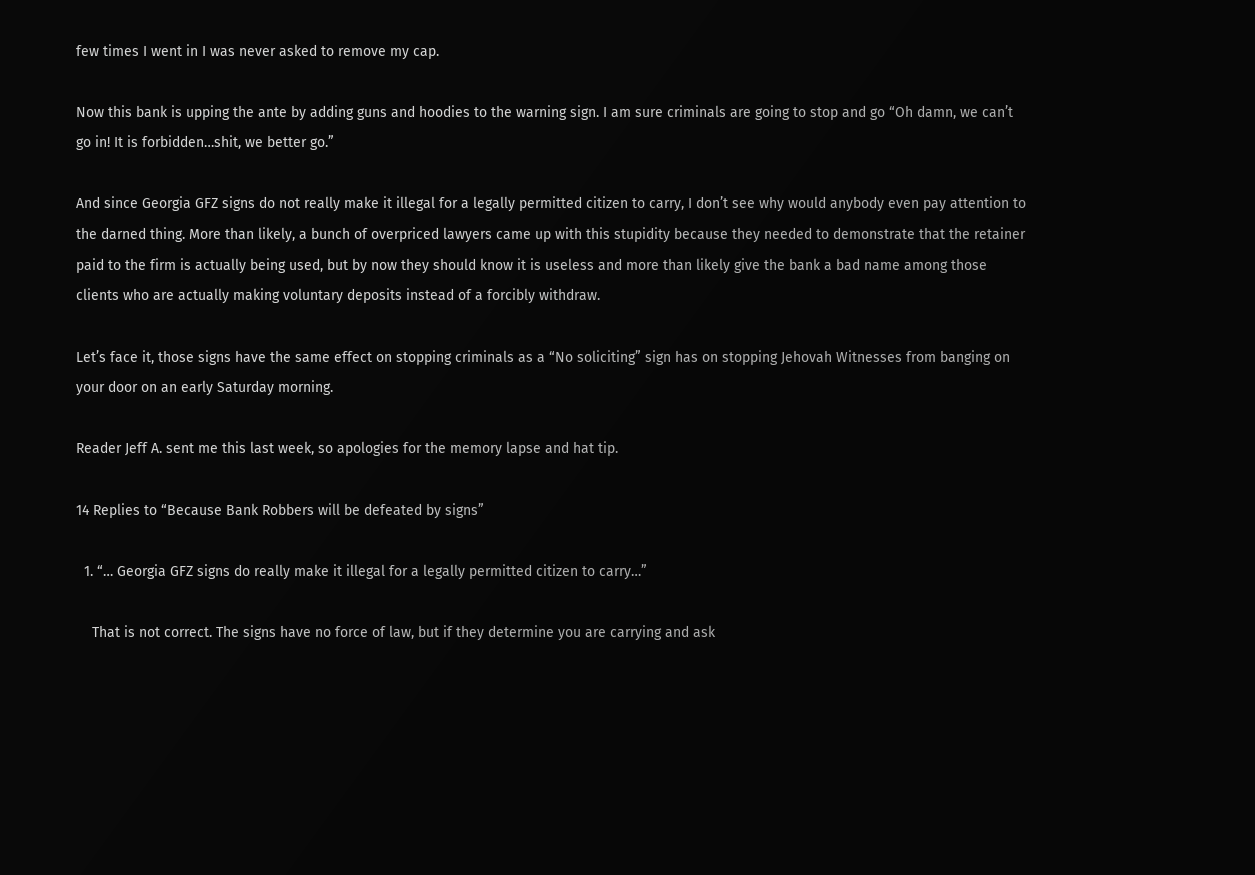few times I went in I was never asked to remove my cap.

Now this bank is upping the ante by adding guns and hoodies to the warning sign. I am sure criminals are going to stop and go “Oh damn, we can’t go in! It is forbidden…shit, we better go.”

And since Georgia GFZ signs do not really make it illegal for a legally permitted citizen to carry, I don’t see why would anybody even pay attention to the darned thing. More than likely, a bunch of overpriced lawyers came up with this stupidity because they needed to demonstrate that the retainer paid to the firm is actually being used, but by now they should know it is useless and more than likely give the bank a bad name among those clients who are actually making voluntary deposits instead of a forcibly withdraw.

Let’s face it, those signs have the same effect on stopping criminals as a “No soliciting” sign has on stopping Jehovah Witnesses from banging on your door on an early Saturday morning.

Reader Jeff A. sent me this last week, so apologies for the memory lapse and hat tip.

14 Replies to “Because Bank Robbers will be defeated by signs”

  1. “… Georgia GFZ signs do really make it illegal for a legally permitted citizen to carry…”

    That is not correct. The signs have no force of law, but if they determine you are carrying and ask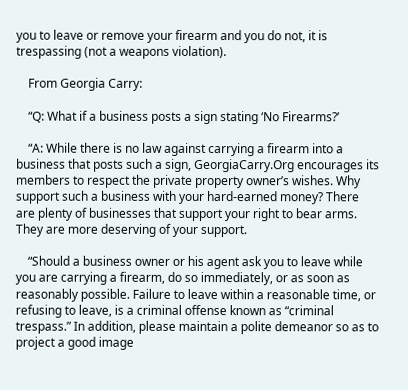you to leave or remove your firearm and you do not, it is trespassing (not a weapons violation).

    From Georgia Carry:

    “Q: What if a business posts a sign stating ‘No Firearms?’

    “A: While there is no law against carrying a firearm into a business that posts such a sign, GeorgiaCarry.Org encourages its members to respect the private property owner’s wishes. Why support such a business with your hard-earned money? There are plenty of businesses that support your right to bear arms. They are more deserving of your support.

    “Should a business owner or his agent ask you to leave while you are carrying a firearm, do so immediately, or as soon as reasonably possible. Failure to leave within a reasonable time, or refusing to leave, is a criminal offense known as “criminal trespass.” In addition, please maintain a polite demeanor so as to project a good image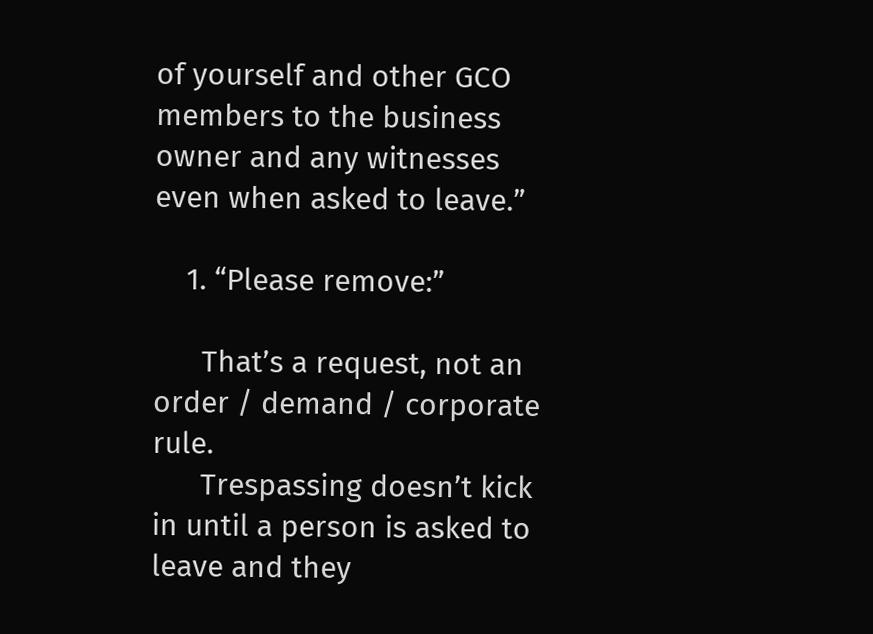of yourself and other GCO members to the business owner and any witnesses even when asked to leave.”

    1. “Please remove:”

      That’s a request, not an order / demand / corporate rule.
      Trespassing doesn’t kick in until a person is asked to leave and they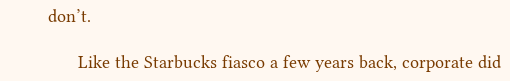don’t.

      Like the Starbucks fiasco a few years back, corporate did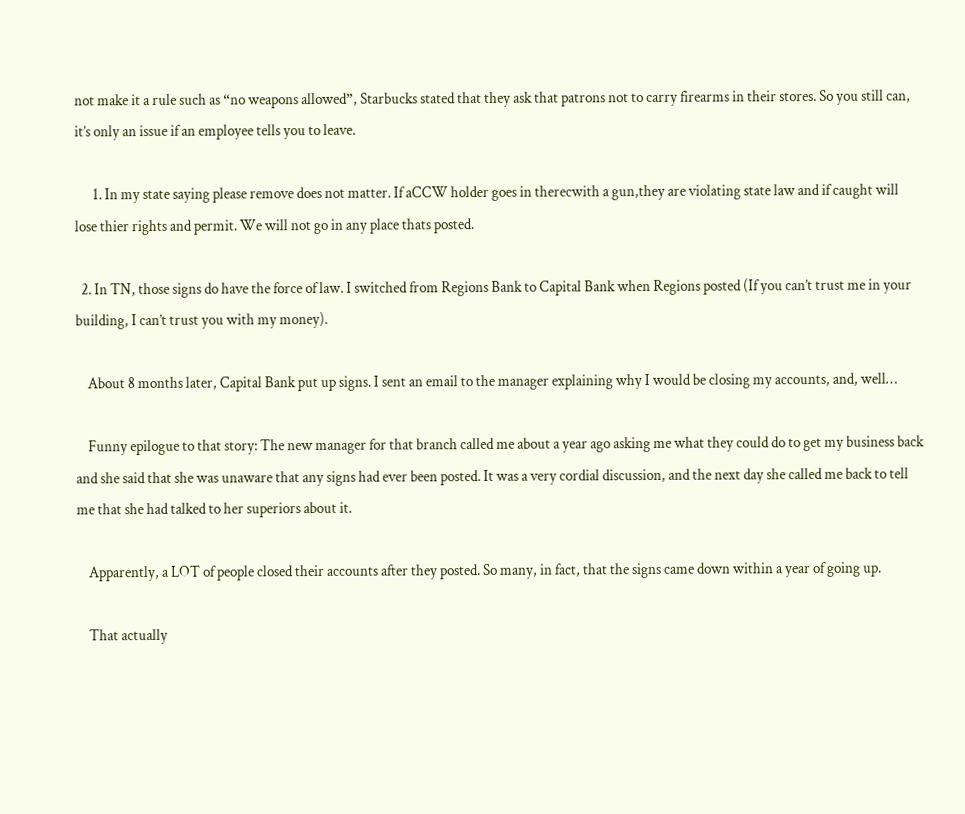not make it a rule such as “no weapons allowed”, Starbucks stated that they ask that patrons not to carry firearms in their stores. So you still can, it’s only an issue if an employee tells you to leave.

      1. In my state saying please remove does not matter. If aCCW holder goes in therecwith a gun,they are violating state law and if caught will lose thier rights and permit. We will not go in any place thats posted.

  2. In TN, those signs do have the force of law. I switched from Regions Bank to Capital Bank when Regions posted (If you can’t trust me in your building, I can’t trust you with my money).

    About 8 months later, Capital Bank put up signs. I sent an email to the manager explaining why I would be closing my accounts, and, well…

    Funny epilogue to that story: The new manager for that branch called me about a year ago asking me what they could do to get my business back and she said that she was unaware that any signs had ever been posted. It was a very cordial discussion, and the next day she called me back to tell me that she had talked to her superiors about it.

    Apparently, a LOT of people closed their accounts after they posted. So many, in fact, that the signs came down within a year of going up.

    That actually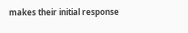makes their initial response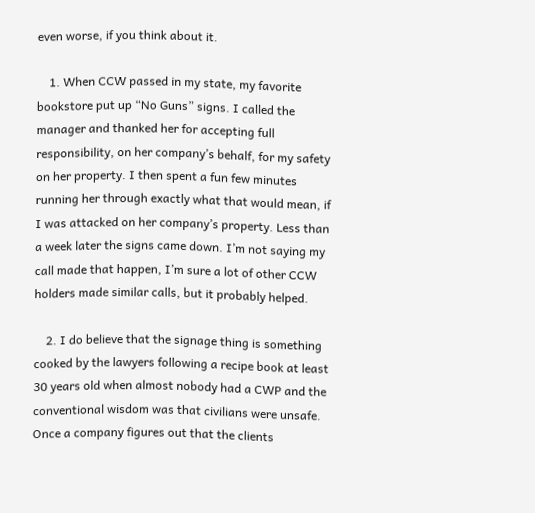even worse, if you think about it.

    1. When CCW passed in my state, my favorite bookstore put up “No Guns” signs. I called the manager and thanked her for accepting full responsibility, on her company’s behalf, for my safety on her property. I then spent a fun few minutes running her through exactly what that would mean, if I was attacked on her company’s property. Less than a week later the signs came down. I’m not saying my call made that happen, I’m sure a lot of other CCW holders made similar calls, but it probably helped.

    2. I do believe that the signage thing is something cooked by the lawyers following a recipe book at least 30 years old when almost nobody had a CWP and the conventional wisdom was that civilians were unsafe. Once a company figures out that the clients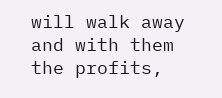will walk away and with them the profits,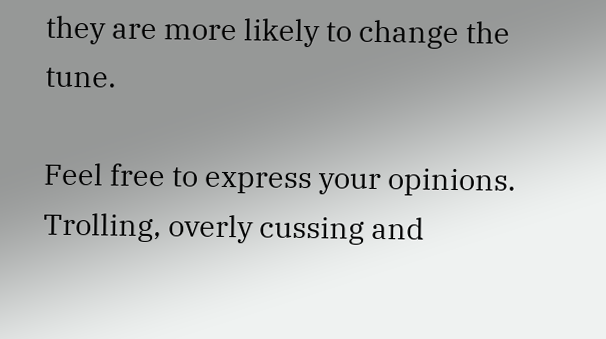they are more likely to change the tune.

Feel free to express your opinions. Trolling, overly cussing and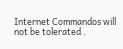Internet Commandos will not be tolerated .